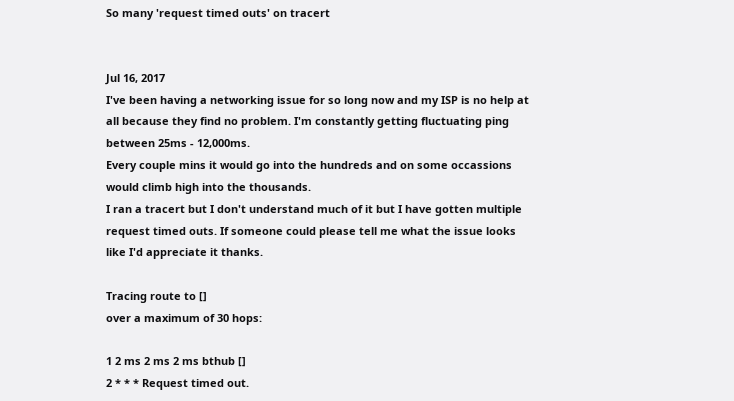So many 'request timed outs' on tracert


Jul 16, 2017
I've been having a networking issue for so long now and my ISP is no help at all because they find no problem. I'm constantly getting fluctuating ping between 25ms - 12,000ms.
Every couple mins it would go into the hundreds and on some occassions would climb high into the thousands.
I ran a tracert but I don't understand much of it but I have gotten multiple request timed outs. If someone could please tell me what the issue looks like I'd appreciate it thanks.

Tracing route to []
over a maximum of 30 hops:

1 2 ms 2 ms 2 ms bthub []
2 * * * Request timed out.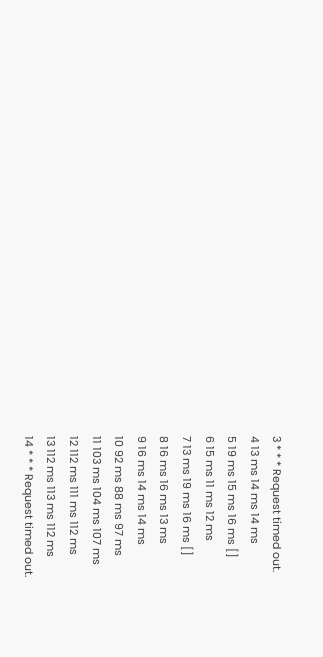3 * * * Request timed out.
4 13 ms 14 ms 14 ms
5 19 ms 15 ms 16 ms []
6 15 ms 11 ms 12 ms
7 13 ms 19 ms 16 ms []
8 16 ms 16 ms 13 ms
9 16 ms 14 ms 14 ms
10 92 ms 88 ms 97 ms
11 103 ms 104 ms 107 ms
12 112 ms 111 ms 112 ms
13 112 ms 113 ms 112 ms
14 * * * Request timed out.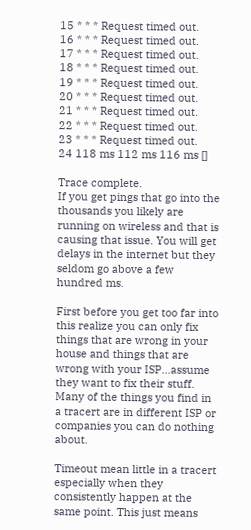15 * * * Request timed out.
16 * * * Request timed out.
17 * * * Request timed out.
18 * * * Request timed out.
19 * * * Request timed out.
20 * * * Request timed out.
21 * * * Request timed out.
22 * * * Request timed out.
23 * * * Request timed out.
24 118 ms 112 ms 116 ms []

Trace complete.
If you get pings that go into the thousands you likely are running on wireless and that is causing that issue. You will get delays in the internet but they seldom go above a few hundred ms.

First before you get too far into this realize you can only fix things that are wrong in your house and things that are wrong with your ISP...assume they want to fix their stuff. Many of the things you find in a tracert are in different ISP or companies you can do nothing about.

Timeout mean little in a tracert especially when they consistently happen at the same point. This just means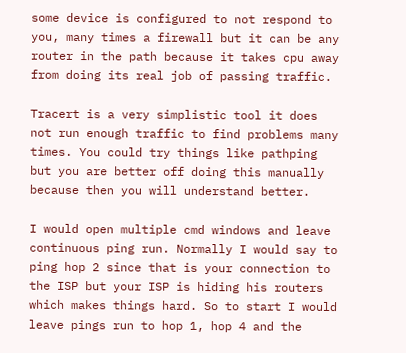some device is configured to not respond to you, many times a firewall but it can be any router in the path because it takes cpu away from doing its real job of passing traffic.

Tracert is a very simplistic tool it does not run enough traffic to find problems many times. You could try things like pathping but you are better off doing this manually because then you will understand better.

I would open multiple cmd windows and leave continuous ping run. Normally I would say to ping hop 2 since that is your connection to the ISP but your ISP is hiding his routers which makes things hard. So to start I would leave pings run to hop 1, hop 4 and the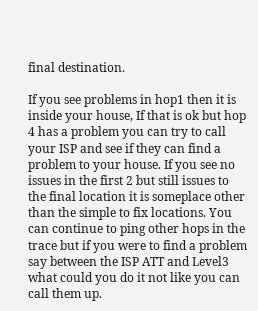final destination.

If you see problems in hop1 then it is inside your house, If that is ok but hop 4 has a problem you can try to call your ISP and see if they can find a problem to your house. If you see no issues in the first 2 but still issues to the final location it is someplace other than the simple to fix locations. You can continue to ping other hops in the trace but if you were to find a problem say between the ISP ATT and Level3 what could you do it not like you can call them up.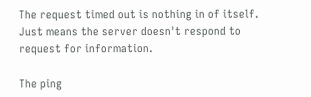The request timed out is nothing in of itself. Just means the server doesn't respond to request for information.

The ping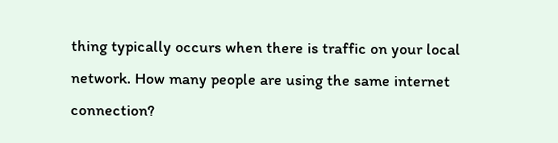thing typically occurs when there is traffic on your local network. How many people are using the same internet connection?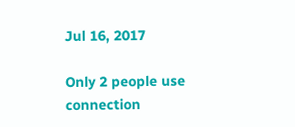Jul 16, 2017

Only 2 people use connection